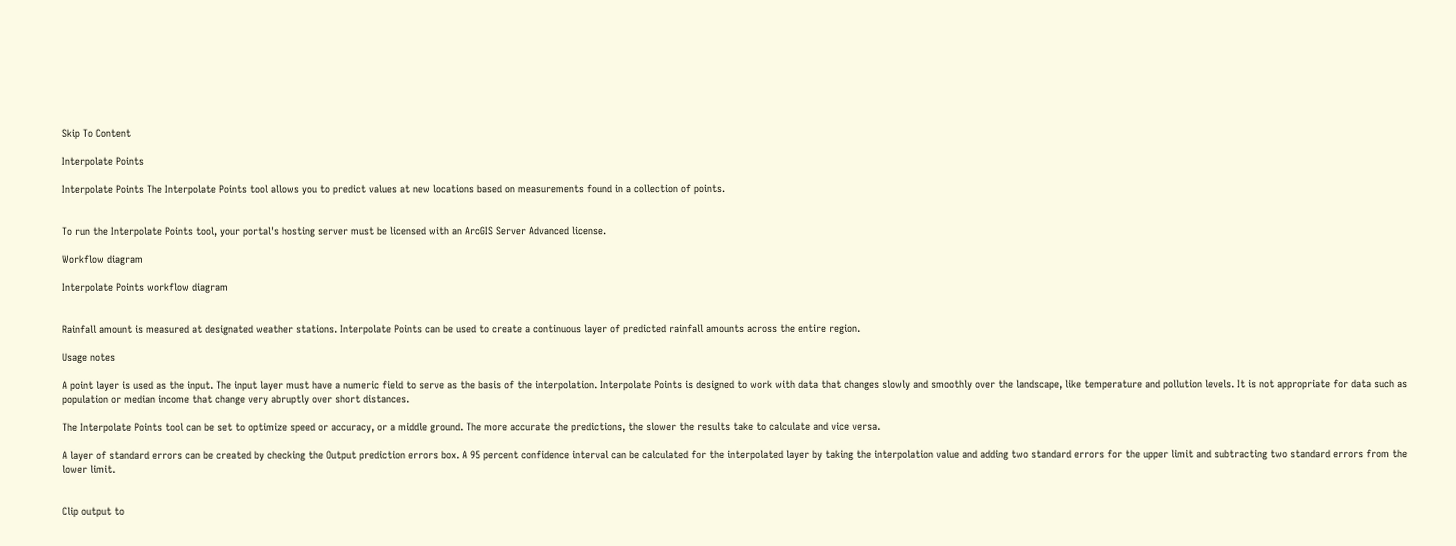Skip To Content

Interpolate Points

Interpolate Points The Interpolate Points tool allows you to predict values at new locations based on measurements found in a collection of points.


To run the Interpolate Points tool, your portal's hosting server must be licensed with an ArcGIS Server Advanced license.

Workflow diagram

Interpolate Points workflow diagram


Rainfall amount is measured at designated weather stations. Interpolate Points can be used to create a continuous layer of predicted rainfall amounts across the entire region.

Usage notes

A point layer is used as the input. The input layer must have a numeric field to serve as the basis of the interpolation. Interpolate Points is designed to work with data that changes slowly and smoothly over the landscape, like temperature and pollution levels. It is not appropriate for data such as population or median income that change very abruptly over short distances.

The Interpolate Points tool can be set to optimize speed or accuracy, or a middle ground. The more accurate the predictions, the slower the results take to calculate and vice versa.

A layer of standard errors can be created by checking the Output prediction errors box. A 95 percent confidence interval can be calculated for the interpolated layer by taking the interpolation value and adding two standard errors for the upper limit and subtracting two standard errors from the lower limit.


Clip output to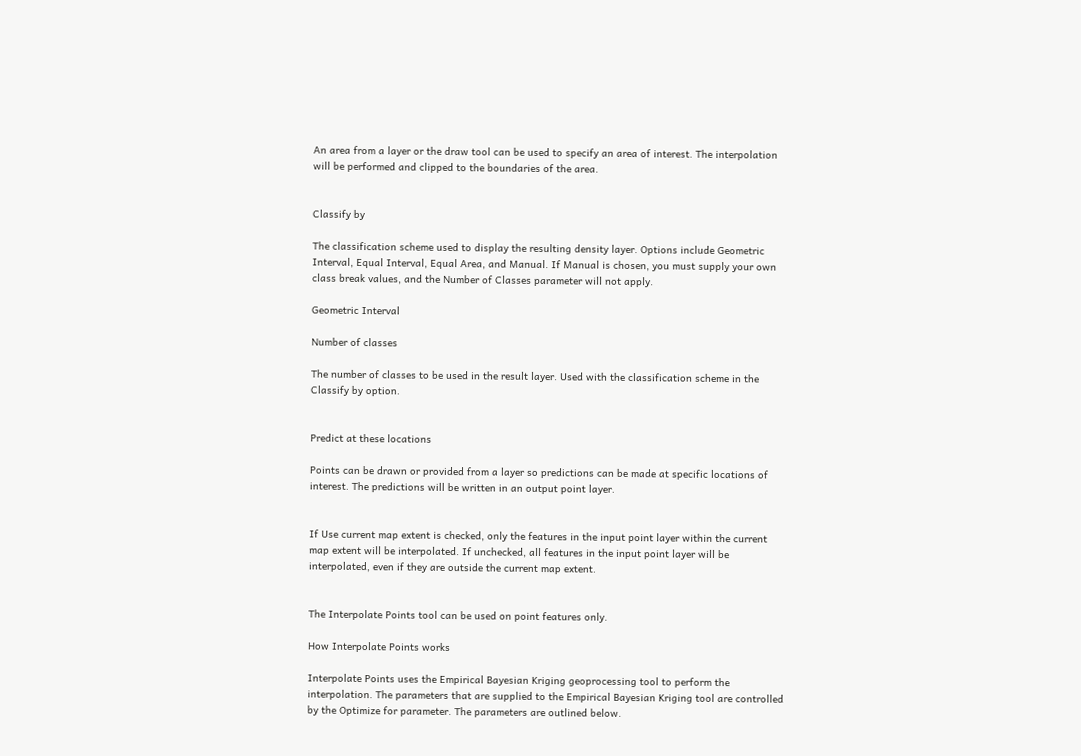An area from a layer or the draw tool can be used to specify an area of interest. The interpolation will be performed and clipped to the boundaries of the area.


Classify by

The classification scheme used to display the resulting density layer. Options include Geometric Interval, Equal Interval, Equal Area, and Manual. If Manual is chosen, you must supply your own class break values, and the Number of Classes parameter will not apply.

Geometric Interval

Number of classes

The number of classes to be used in the result layer. Used with the classification scheme in the Classify by option.


Predict at these locations

Points can be drawn or provided from a layer so predictions can be made at specific locations of interest. The predictions will be written in an output point layer.


If Use current map extent is checked, only the features in the input point layer within the current map extent will be interpolated. If unchecked, all features in the input point layer will be interpolated, even if they are outside the current map extent.


The Interpolate Points tool can be used on point features only.

How Interpolate Points works

Interpolate Points uses the Empirical Bayesian Kriging geoprocessing tool to perform the interpolation. The parameters that are supplied to the Empirical Bayesian Kriging tool are controlled by the Optimize for parameter. The parameters are outlined below.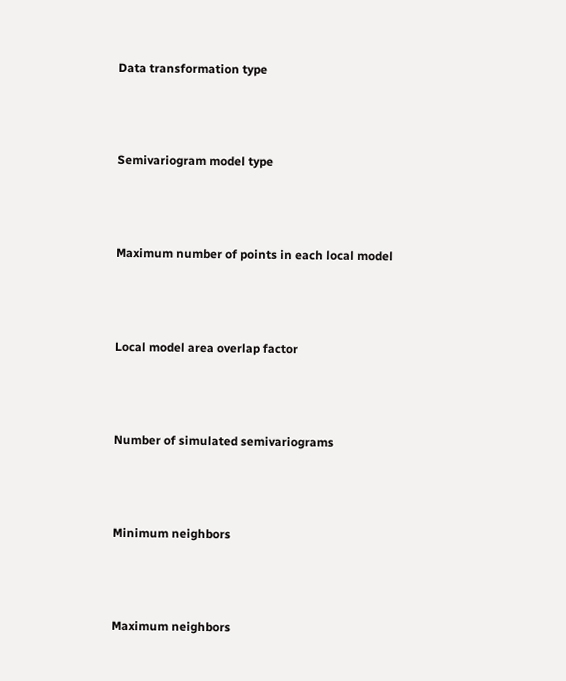Data transformation type




Semivariogram model type




Maximum number of points in each local model




Local model area overlap factor




Number of simulated semivariograms




Minimum neighbors




Maximum neighbors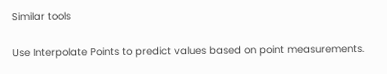Similar tools

Use Interpolate Points to predict values based on point measurements.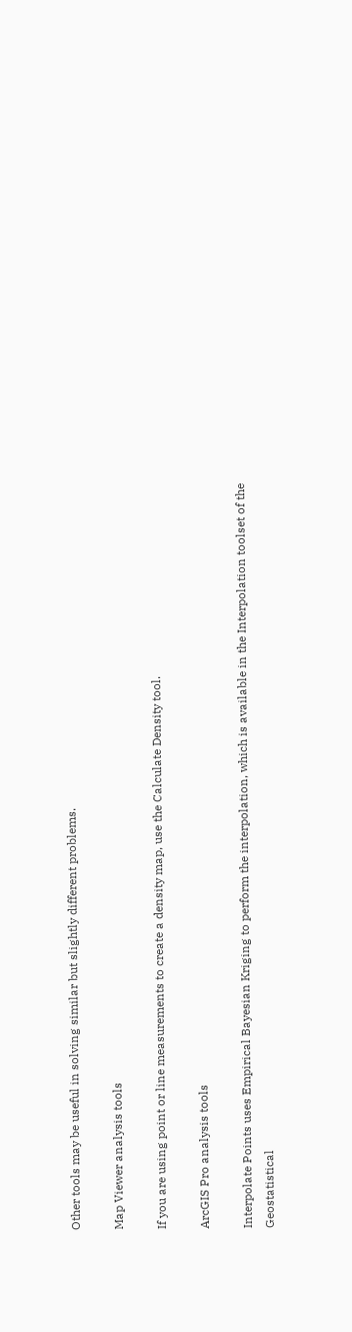Other tools may be useful in solving similar but slightly different problems.

Map Viewer analysis tools

If you are using point or line measurements to create a density map, use the Calculate Density tool.

ArcGIS Pro analysis tools

Interpolate Points uses Empirical Bayesian Kriging to perform the interpolation, which is available in the Interpolation toolset of the Geostatistical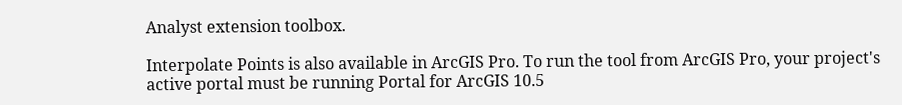Analyst extension toolbox.

Interpolate Points is also available in ArcGIS Pro. To run the tool from ArcGIS Pro, your project's active portal must be running Portal for ArcGIS 10.5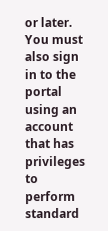or later. You must also sign in to the portal using an account that has privileges to perform standard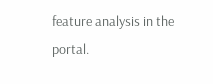feature analysis in the portal.